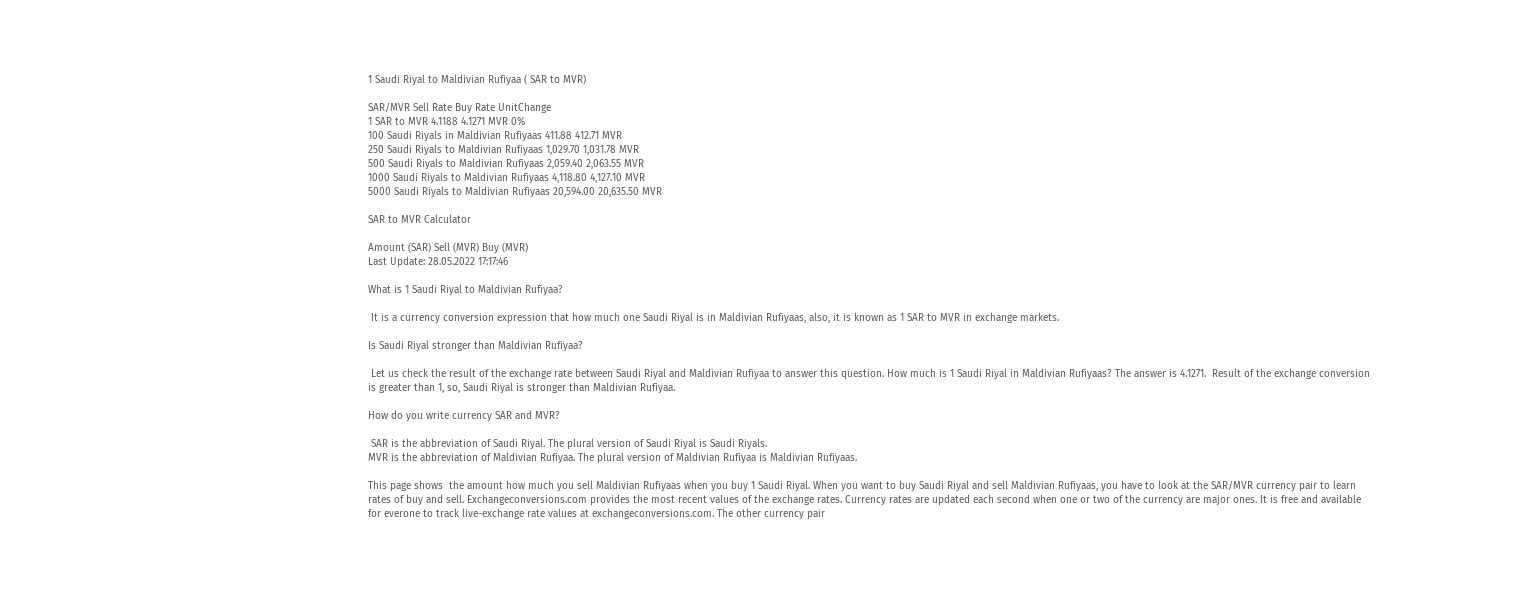1 Saudi Riyal to Maldivian Rufiyaa ( SAR to MVR)

SAR/MVR Sell Rate Buy Rate UnitChange
1 SAR to MVR 4.1188 4.1271 MVR 0%
100 Saudi Riyals in Maldivian Rufiyaas 411.88 412.71 MVR
250 Saudi Riyals to Maldivian Rufiyaas 1,029.70 1,031.78 MVR
500 Saudi Riyals to Maldivian Rufiyaas 2,059.40 2,063.55 MVR
1000 Saudi Riyals to Maldivian Rufiyaas 4,118.80 4,127.10 MVR
5000 Saudi Riyals to Maldivian Rufiyaas 20,594.00 20,635.50 MVR

SAR to MVR Calculator

Amount (SAR) Sell (MVR) Buy (MVR)
Last Update: 28.05.2022 17:17:46

What is 1 Saudi Riyal to Maldivian Rufiyaa?

 It is a currency conversion expression that how much one Saudi Riyal is in Maldivian Rufiyaas, also, it is known as 1 SAR to MVR in exchange markets.

Is Saudi Riyal stronger than Maldivian Rufiyaa?

 Let us check the result of the exchange rate between Saudi Riyal and Maldivian Rufiyaa to answer this question. How much is 1 Saudi Riyal in Maldivian Rufiyaas? The answer is 4.1271.  Result of the exchange conversion is greater than 1, so, Saudi Riyal is stronger than Maldivian Rufiyaa.

How do you write currency SAR and MVR?

 SAR is the abbreviation of Saudi Riyal. The plural version of Saudi Riyal is Saudi Riyals.
MVR is the abbreviation of Maldivian Rufiyaa. The plural version of Maldivian Rufiyaa is Maldivian Rufiyaas.

This page shows  the amount how much you sell Maldivian Rufiyaas when you buy 1 Saudi Riyal. When you want to buy Saudi Riyal and sell Maldivian Rufiyaas, you have to look at the SAR/MVR currency pair to learn rates of buy and sell. Exchangeconversions.com provides the most recent values of the exchange rates. Currency rates are updated each second when one or two of the currency are major ones. It is free and available for everone to track live-exchange rate values at exchangeconversions.com. The other currency pair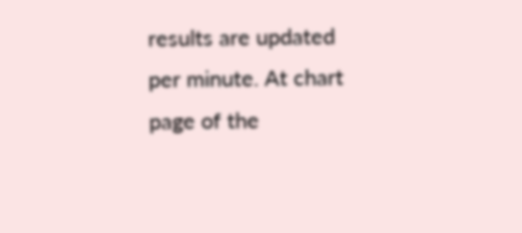results are updated per minute. At chart page of the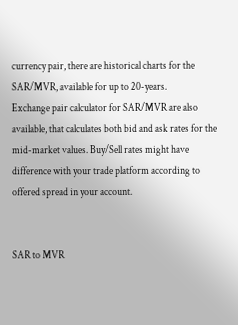currency pair, there are historical charts for the SAR/MVR, available for up to 20-years.
Exchange pair calculator for SAR/MVR are also available, that calculates both bid and ask rates for the mid-market values. Buy/Sell rates might have difference with your trade platform according to offered spread in your account.


SAR to MVR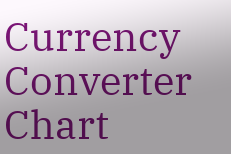Currency Converter Chart